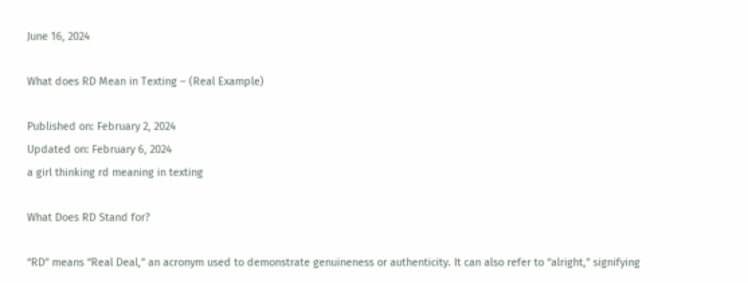June 16, 2024

What does RD Mean in Texting – (Real Example)

Published on: February 2, 2024
Updated on: February 6, 2024
a girl thinking rd meaning in texting

What Does RD Stand for?

“RD” means “Real Deal,” an acronym used to demonstrate genuineness or authenticity. It can also refer to “alright,” signifying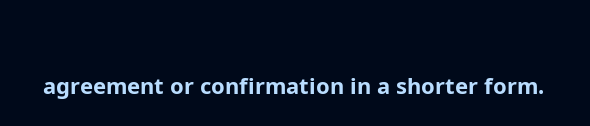agreement or confirmation in a shorter form.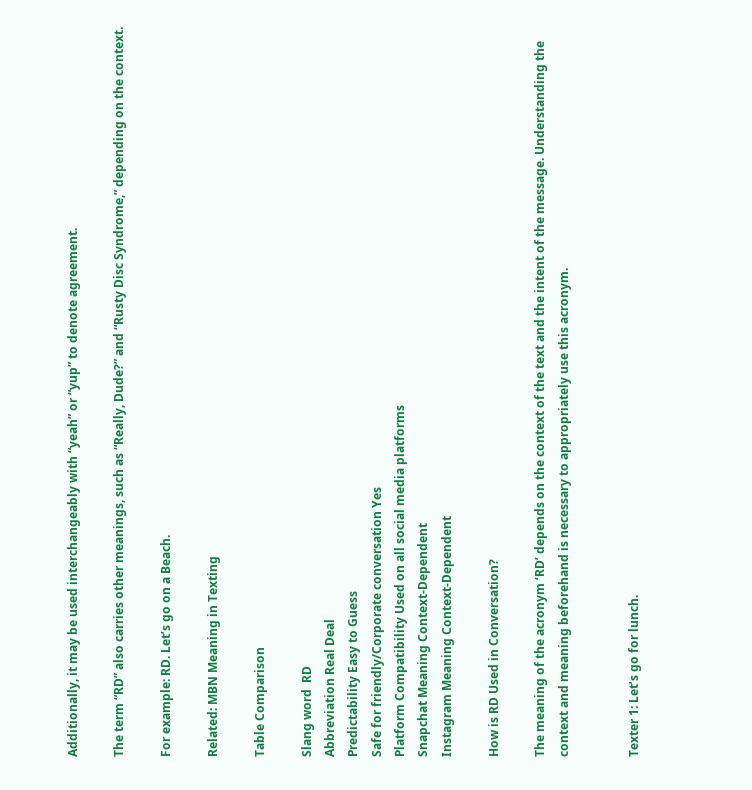Additionally, it may be used interchangeably with “yeah” or “yup” to denote agreement.

The term “RD” also carries other meanings, such as “Really, Dude?” and “Rusty Disc Syndrome,” depending on the context.

For example: RD. Let’s go on a Beach.

Related: MBN Meaning in Texting

Table Comparison

Slang word  RD
Abbreviation Real Deal
Predictability Easy to Guess
Safe for friendly/Corporate conversation Yes
Platform Compatibility Used on all social media platforms
Snapchat Meaning Context-Dependent
Instagram Meaning Context-Dependent

How is RD Used in Conversation?

The meaning of the acronym ‘RD’ depends on the context of the text and the intent of the message. Understanding the context and meaning beforehand is necessary to appropriately use this acronym.


Texter 1: Let’s go for lunch.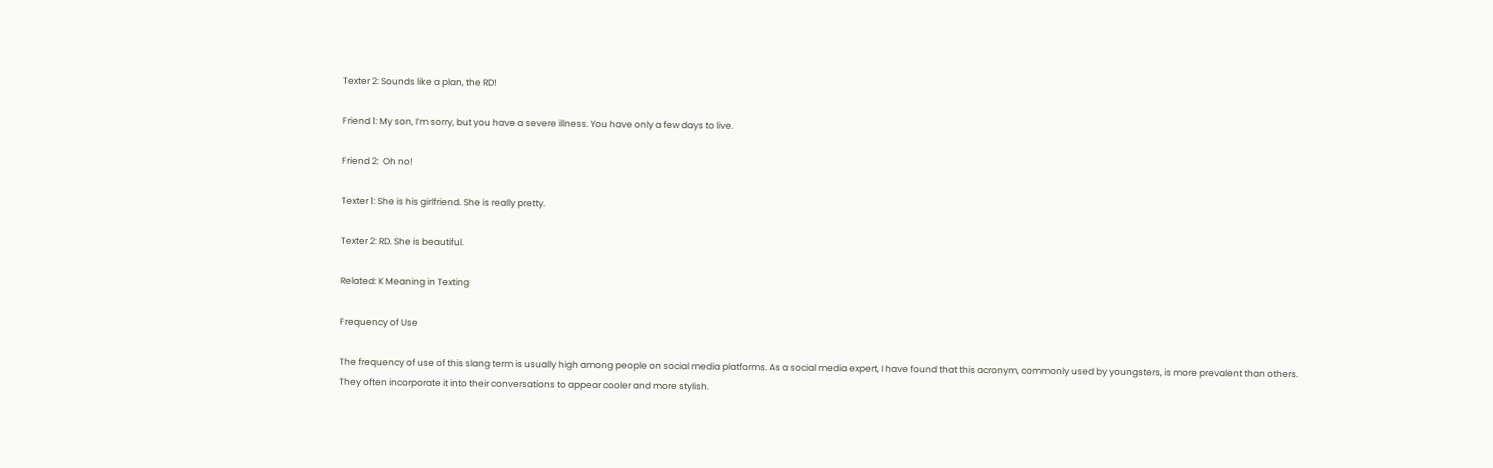Texter 2: Sounds like a plan, the RD!

Friend 1: My son, I’m sorry, but you have a severe illness. You have only a few days to live.

Friend 2:  Oh no!

Texter 1: She is his girlfriend. She is really pretty.

Texter 2: RD. She is beautiful.

Related: K Meaning in Texting

Frequency of Use

The frequency of use of this slang term is usually high among people on social media platforms. As a social media expert, I have found that this acronym, commonly used by youngsters, is more prevalent than others. They often incorporate it into their conversations to appear cooler and more stylish.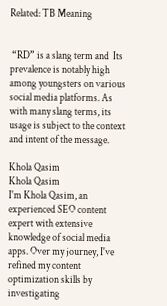Related: TB Meaning


 “RD” is a slang term and  Its prevalence is notably high among youngsters on various social media platforms. As with many slang terms, its usage is subject to the context and intent of the message.

Khola Qasim
Khola Qasim
I'm Khola Qasim, an experienced SEO content expert with extensive knowledge of social media apps. Over my journey, I've refined my content optimization skills by investigating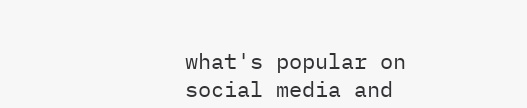what's popular on social media and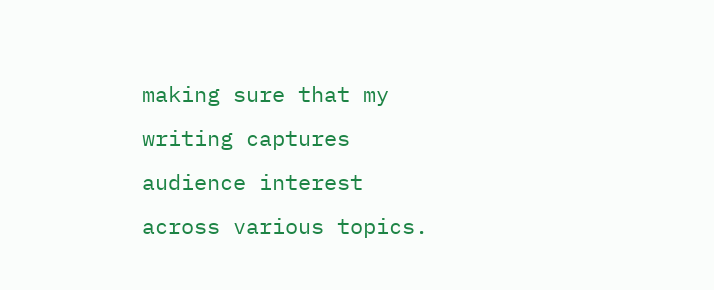making sure that my writing captures audience interest across various topics.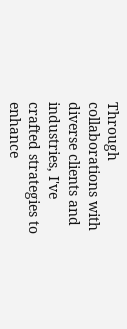Through collaborations with diverse clients and industries, I've crafted strategies to enhance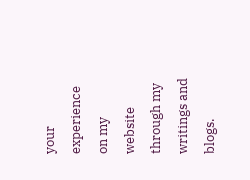your experience on my website through my writings and blogs.